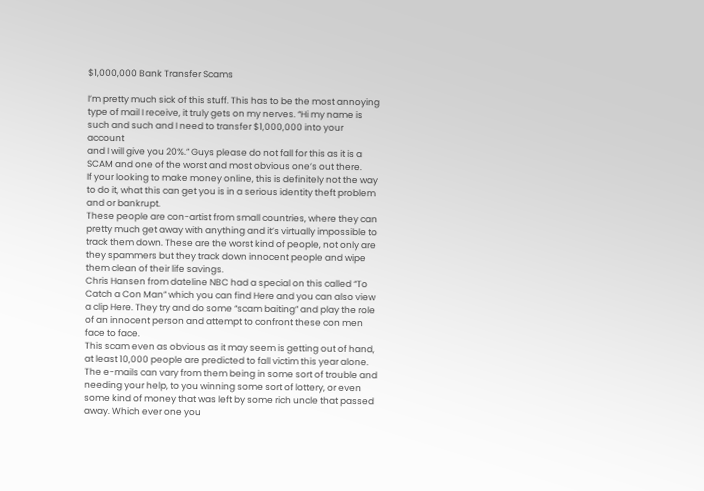$1,000,000 Bank Transfer Scams

I’m pretty much sick of this stuff. This has to be the most annoying type of mail I receive, it truly gets on my nerves. “Hi my name is such and such and I need to transfer $1,000,000 into your account
and I will give you 20%.” Guys please do not fall for this as it is a SCAM and one of the worst and most obvious one’s out there.
If your looking to make money online, this is definitely not the way to do it, what this can get you is in a serious identity theft problem and or bankrupt.
These people are con-artist from small countries, where they can pretty much get away with anything and it’s virtually impossible to track them down. These are the worst kind of people, not only are they spammers but they track down innocent people and wipe them clean of their life savings.
Chris Hansen from dateline NBC had a special on this called “To Catch a Con Man” which you can find Here and you can also view a clip Here. They try and do some “scam baiting” and play the role of an innocent person and attempt to confront these con men face to face.
This scam even as obvious as it may seem is getting out of hand, at least 10,000 people are predicted to fall victim this year alone. The e-mails can vary from them being in some sort of trouble and needing your help, to you winning some sort of lottery, or even some kind of money that was left by some rich uncle that passed away. Which ever one you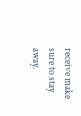receive make sure to stay away.